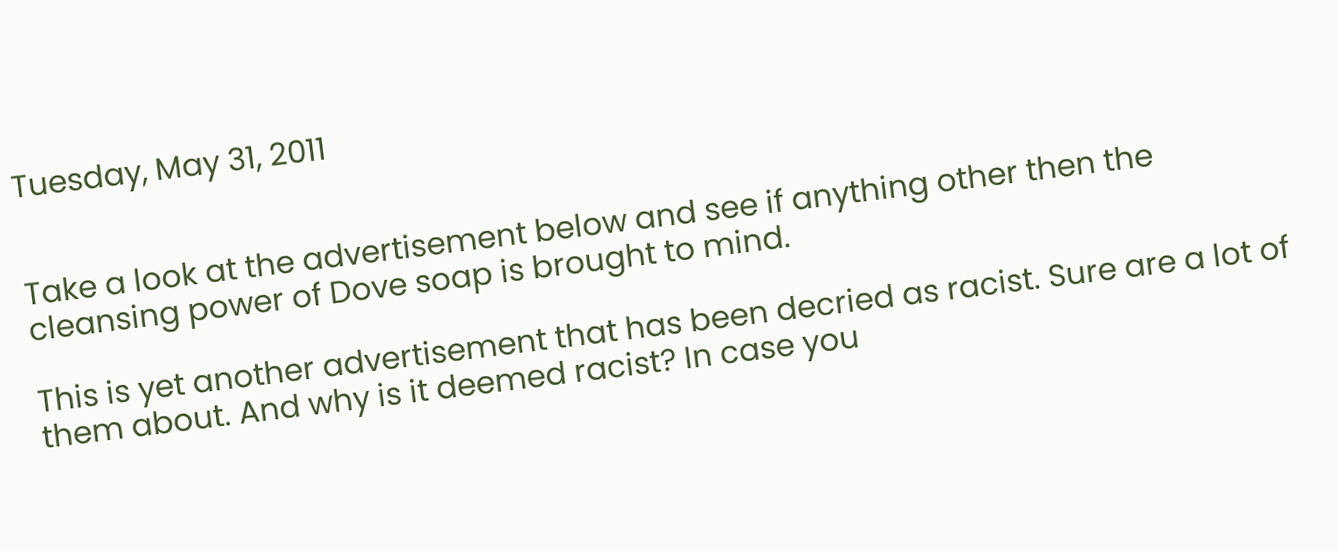Tuesday, May 31, 2011


Take a look at the advertisement below and see if anything other then the cleansing power of Dove soap is brought to mind.

This is yet another advertisement that has been decried as racist. Sure are a lot of them about. And why is it deemed racist? In case you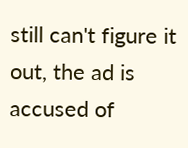still can't figure it out, the ad is accused of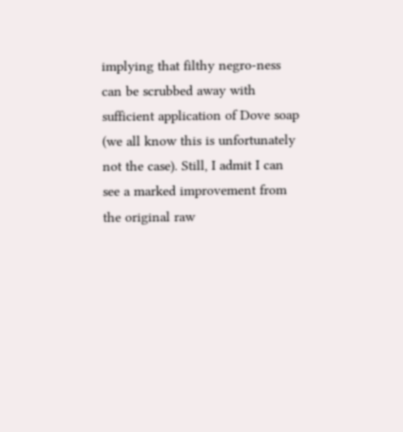implying that filthy negro-ness can be scrubbed away with sufficient application of Dove soap (we all know this is unfortunately not the case). Still, I admit I can see a marked improvement from the original raw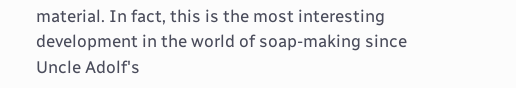material. In fact, this is the most interesting development in the world of soap-making since Uncle Adolf's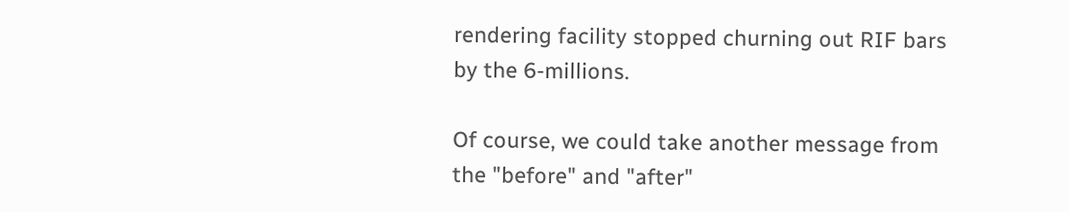rendering facility stopped churning out RIF bars by the 6-millions.

Of course, we could take another message from the "before" and "after"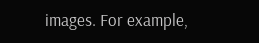images. For example,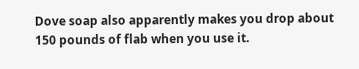Dove soap also apparently makes you drop about 150 pounds of flab when you use it.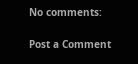No comments:

Post a Comment